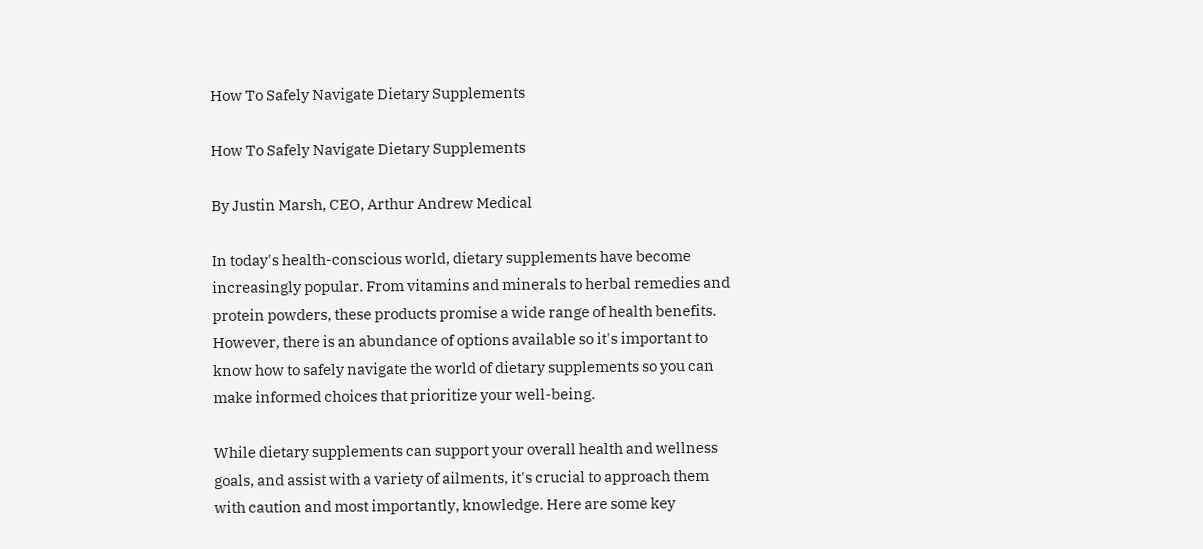How To Safely Navigate Dietary Supplements

How To Safely Navigate Dietary Supplements

By Justin Marsh, CEO, Arthur Andrew Medical

In today's health-conscious world, dietary supplements have become increasingly popular. From vitamins and minerals to herbal remedies and protein powders, these products promise a wide range of health benefits. However, there is an abundance of options available so it's important to know how to safely navigate the world of dietary supplements so you can make informed choices that prioritize your well-being.

While dietary supplements can support your overall health and wellness goals, and assist with a variety of ailments, it's crucial to approach them with caution and most importantly, knowledge. Here are some key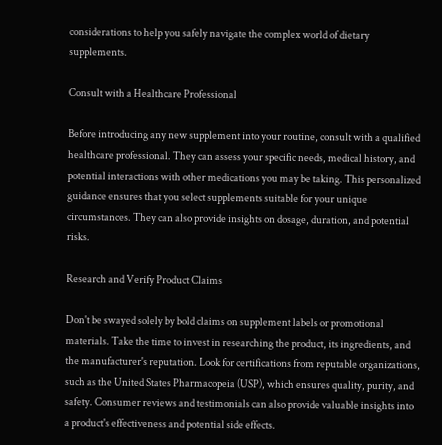considerations to help you safely navigate the complex world of dietary supplements.

Consult with a Healthcare Professional

Before introducing any new supplement into your routine, consult with a qualified healthcare professional. They can assess your specific needs, medical history, and potential interactions with other medications you may be taking. This personalized guidance ensures that you select supplements suitable for your unique circumstances. They can also provide insights on dosage, duration, and potential risks.

Research and Verify Product Claims

Don't be swayed solely by bold claims on supplement labels or promotional materials. Take the time to invest in researching the product, its ingredients, and the manufacturer's reputation. Look for certifications from reputable organizations, such as the United States Pharmacopeia (USP), which ensures quality, purity, and safety. Consumer reviews and testimonials can also provide valuable insights into a product's effectiveness and potential side effects.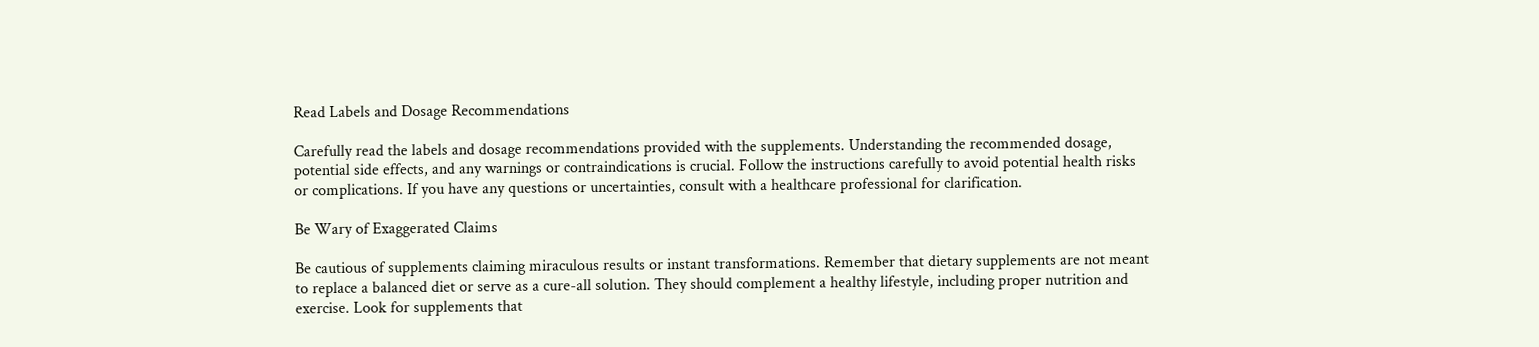Read Labels and Dosage Recommendations

Carefully read the labels and dosage recommendations provided with the supplements. Understanding the recommended dosage, potential side effects, and any warnings or contraindications is crucial. Follow the instructions carefully to avoid potential health risks or complications. If you have any questions or uncertainties, consult with a healthcare professional for clarification.

Be Wary of Exaggerated Claims

Be cautious of supplements claiming miraculous results or instant transformations. Remember that dietary supplements are not meant to replace a balanced diet or serve as a cure-all solution. They should complement a healthy lifestyle, including proper nutrition and exercise. Look for supplements that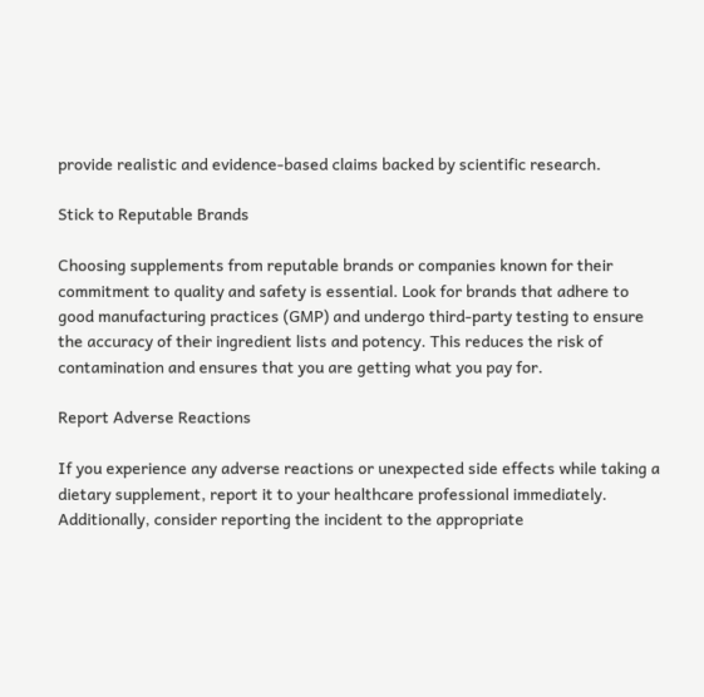provide realistic and evidence-based claims backed by scientific research.

Stick to Reputable Brands

Choosing supplements from reputable brands or companies known for their commitment to quality and safety is essential. Look for brands that adhere to good manufacturing practices (GMP) and undergo third-party testing to ensure the accuracy of their ingredient lists and potency. This reduces the risk of contamination and ensures that you are getting what you pay for.

Report Adverse Reactions

If you experience any adverse reactions or unexpected side effects while taking a dietary supplement, report it to your healthcare professional immediately. Additionally, consider reporting the incident to the appropriate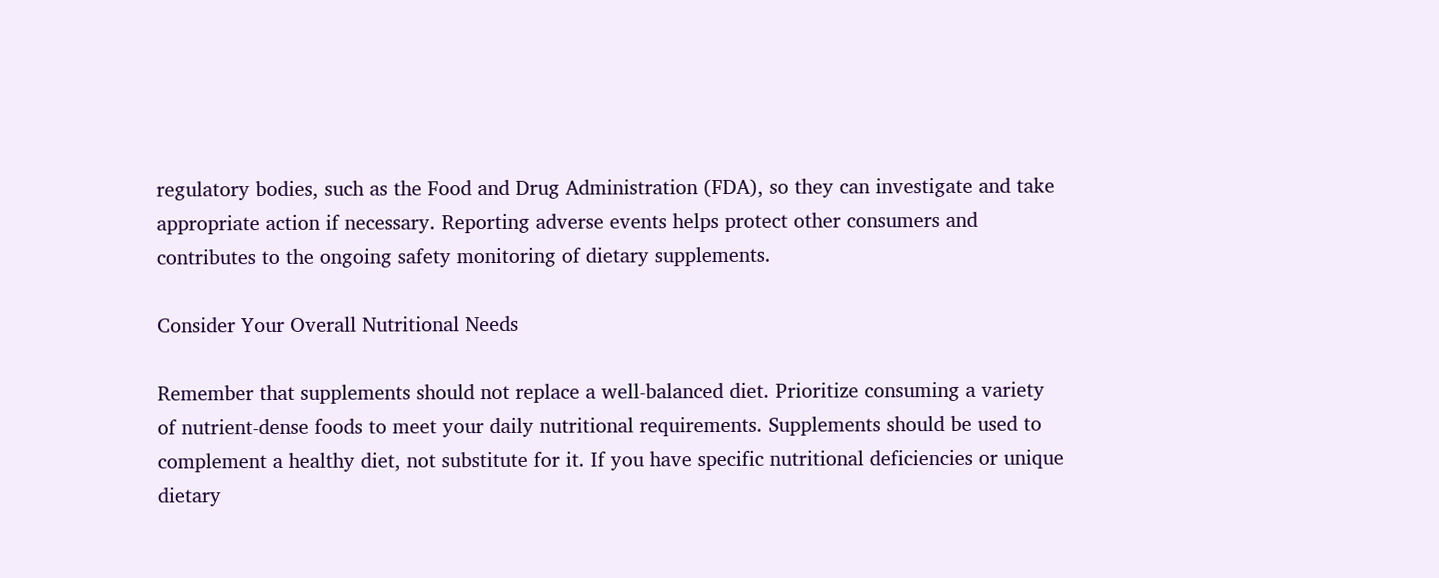regulatory bodies, such as the Food and Drug Administration (FDA), so they can investigate and take appropriate action if necessary. Reporting adverse events helps protect other consumers and contributes to the ongoing safety monitoring of dietary supplements.

Consider Your Overall Nutritional Needs

Remember that supplements should not replace a well-balanced diet. Prioritize consuming a variety of nutrient-dense foods to meet your daily nutritional requirements. Supplements should be used to complement a healthy diet, not substitute for it. If you have specific nutritional deficiencies or unique dietary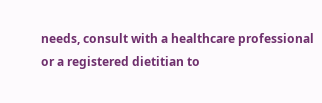needs, consult with a healthcare professional or a registered dietitian to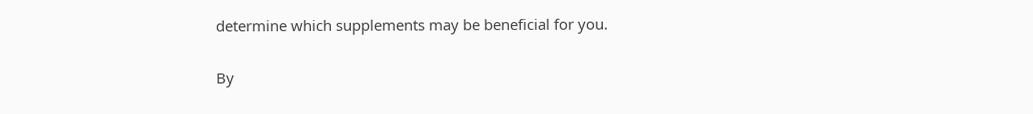determine which supplements may be beneficial for you.

By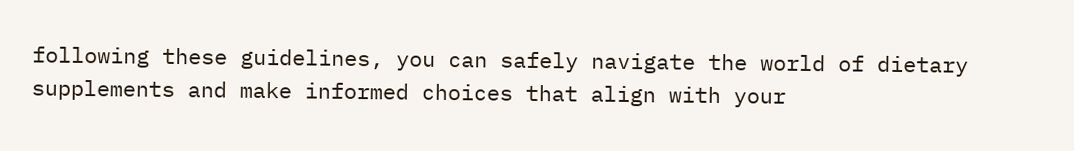following these guidelines, you can safely navigate the world of dietary supplements and make informed choices that align with your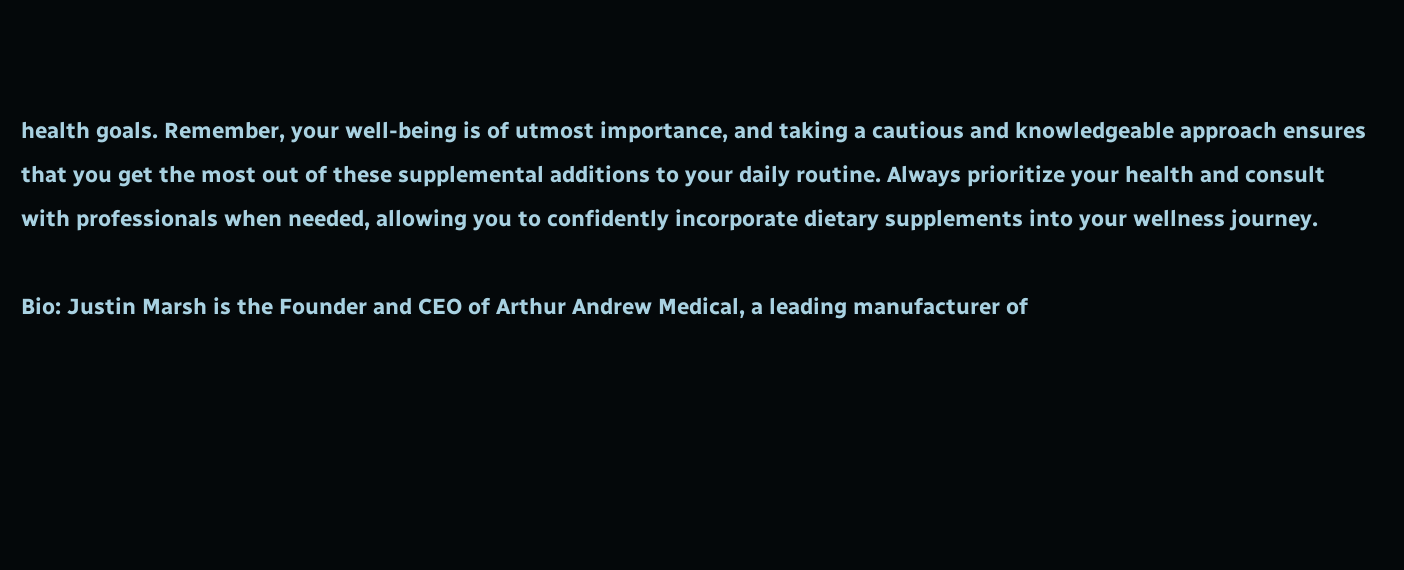health goals. Remember, your well-being is of utmost importance, and taking a cautious and knowledgeable approach ensures that you get the most out of these supplemental additions to your daily routine. Always prioritize your health and consult with professionals when needed, allowing you to confidently incorporate dietary supplements into your wellness journey.

Bio: Justin Marsh is the Founder and CEO of Arthur Andrew Medical, a leading manufacturer of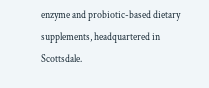enzyme and probiotic-based dietary supplements, headquartered in Scottsdale.